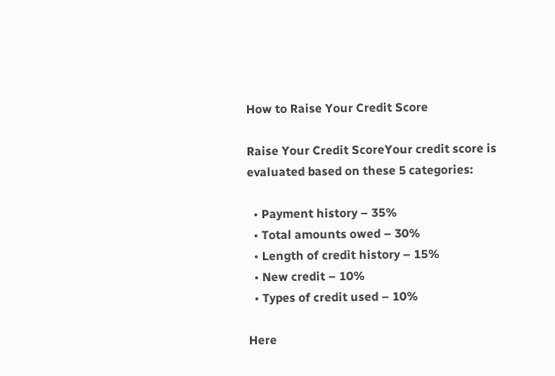How to Raise Your Credit Score

Raise Your Credit ScoreYour credit score is evaluated based on these 5 categories:

  • Payment history – 35%
  • Total amounts owed – 30%
  • Length of credit history – 15%
  • New credit – 10%
  • Types of credit used – 10%

Here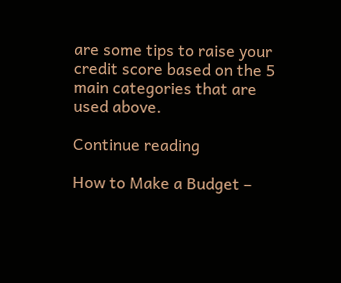are some tips to raise your credit score based on the 5 main categories that are used above.

Continue reading

How to Make a Budget –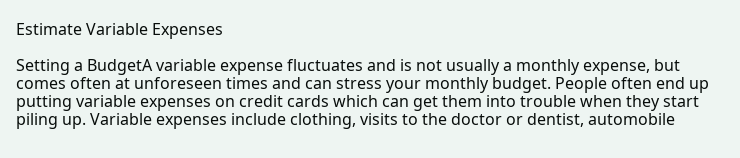Estimate Variable Expenses

Setting a BudgetA variable expense fluctuates and is not usually a monthly expense, but comes often at unforeseen times and can stress your monthly budget. People often end up putting variable expenses on credit cards which can get them into trouble when they start piling up. Variable expenses include clothing, visits to the doctor or dentist, automobile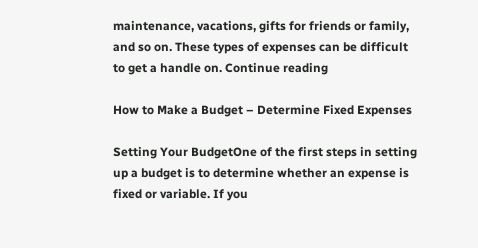maintenance, vacations, gifts for friends or family, and so on. These types of expenses can be difficult to get a handle on. Continue reading

How to Make a Budget – Determine Fixed Expenses

Setting Your BudgetOne of the first steps in setting up a budget is to determine whether an expense is fixed or variable. If you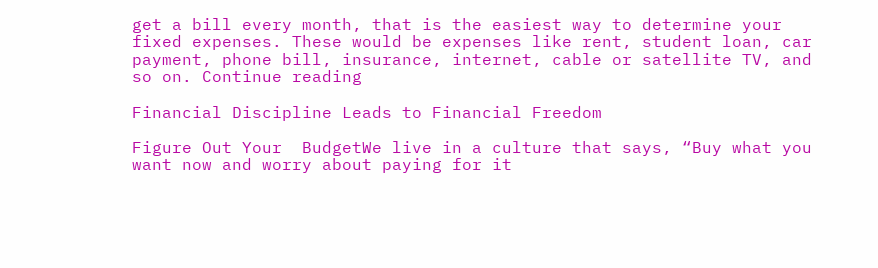get a bill every month, that is the easiest way to determine your fixed expenses. These would be expenses like rent, student loan, car payment, phone bill, insurance, internet, cable or satellite TV, and so on. Continue reading

Financial Discipline Leads to Financial Freedom

Figure Out Your  BudgetWe live in a culture that says, “Buy what you want now and worry about paying for it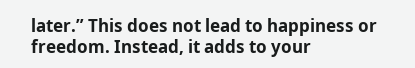later.” This does not lead to happiness or freedom. Instead, it adds to your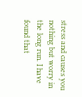stress and causes you nothing but worry in the long run. I have found that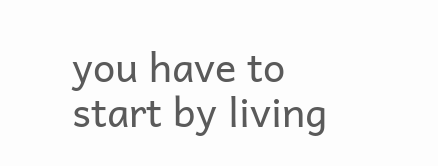you have to start by living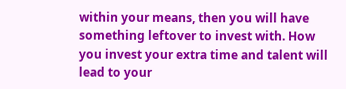within your means, then you will have something leftover to invest with. How you invest your extra time and talent will lead to your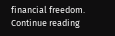financial freedom. Continue reading